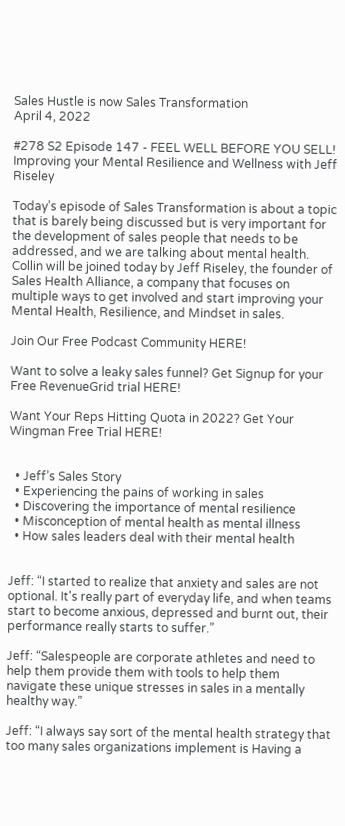Sales Hustle is now Sales Transformation
April 4, 2022

#278 S2 Episode 147 - FEEL WELL BEFORE YOU SELL! Improving your Mental Resilience and Wellness with Jeff Riseley

Today’s episode of Sales Transformation is about a topic that is barely being discussed but is very important for the development of sales people that needs to be addressed, and we are talking about mental health. Collin will be joined today by Jeff Riseley, the founder of Sales Health Alliance, a company that focuses on multiple ways to get involved and start improving your Mental Health, Resilience, and Mindset in sales.

Join Our Free Podcast Community HERE!

Want to solve a leaky sales funnel? Get Signup for your Free RevenueGrid trial HERE!

Want Your Reps Hitting Quota in 2022? Get Your Wingman Free Trial HERE!


  • Jeff’s Sales Story
  • Experiencing the pains of working in sales
  • Discovering the importance of mental resilience
  • Misconception of mental health as mental illness
  • How sales leaders deal with their mental health


Jeff: “I started to realize that anxiety and sales are not optional. It's really part of everyday life, and when teams start to become anxious, depressed and burnt out, their performance really starts to suffer.”

Jeff: “Salespeople are corporate athletes and need to help them provide them with tools to help them navigate these unique stresses in sales in a mentally healthy way.”

Jeff: “I always say sort of the mental health strategy that too many sales organizations implement is Having a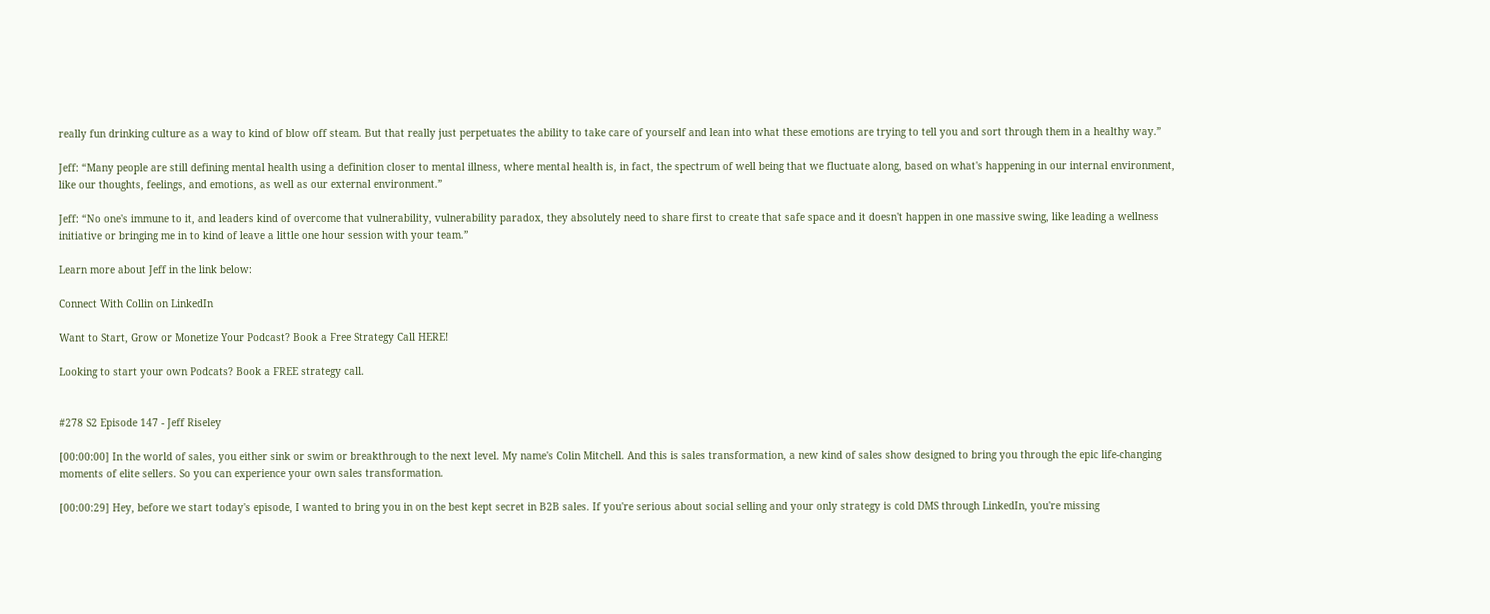really fun drinking culture as a way to kind of blow off steam. But that really just perpetuates the ability to take care of yourself and lean into what these emotions are trying to tell you and sort through them in a healthy way.”

Jeff: “Many people are still defining mental health using a definition closer to mental illness, where mental health is, in fact, the spectrum of well being that we fluctuate along, based on what's happening in our internal environment, like our thoughts, feelings, and emotions, as well as our external environment.”

Jeff: “No one's immune to it, and leaders kind of overcome that vulnerability, vulnerability paradox, they absolutely need to share first to create that safe space and it doesn't happen in one massive swing, like leading a wellness initiative or bringing me in to kind of leave a little one hour session with your team.”

Learn more about Jeff in the link below:

Connect With Collin on LinkedIn

Want to Start, Grow or Monetize Your Podcast? Book a Free Strategy Call HERE!

Looking to start your own Podcats? Book a FREE strategy call.


#278 S2 Episode 147 - Jeff Riseley

[00:00:00] In the world of sales, you either sink or swim or breakthrough to the next level. My name's Colin Mitchell. And this is sales transformation, a new kind of sales show designed to bring you through the epic life-changing moments of elite sellers. So you can experience your own sales transformation.

[00:00:29] Hey, before we start today's episode, I wanted to bring you in on the best kept secret in B2B sales. If you're serious about social selling and your only strategy is cold DMS through LinkedIn, you're missing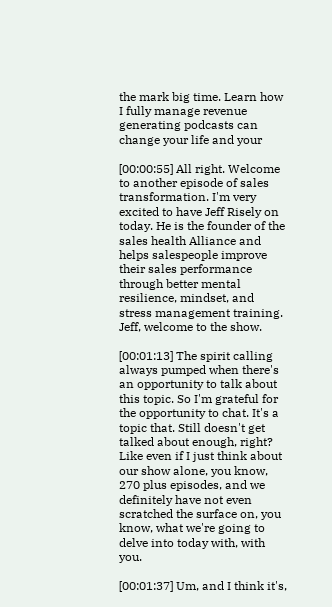the mark big time. Learn how I fully manage revenue generating podcasts can change your life and your

[00:00:55] All right. Welcome to another episode of sales transformation. I'm very excited to have Jeff Risely on today. He is the founder of the sales health Alliance and helps salespeople improve their sales performance through better mental resilience, mindset, and stress management training. Jeff, welcome to the show.

[00:01:13] The spirit calling always pumped when there's an opportunity to talk about this topic. So I'm grateful for the opportunity to chat. It's a topic that. Still doesn't get talked about enough, right? Like even if I just think about our show alone, you know, 270 plus episodes, and we definitely have not even scratched the surface on, you know, what we're going to delve into today with, with you.

[00:01:37] Um, and I think it's,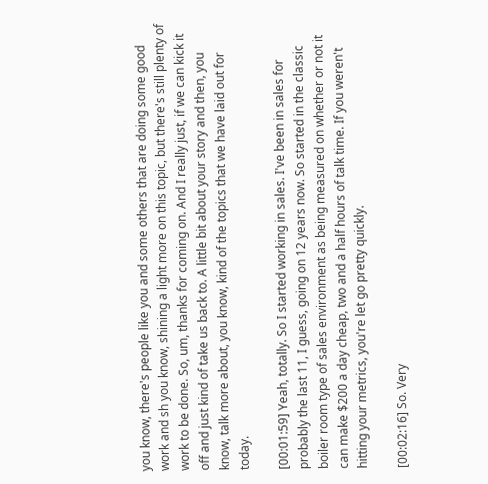you know, there's people like you and some others that are doing some good work and sh you know, shining a light more on this topic, but there's still plenty of work to be done. So, um, thanks for coming on. And I really just, if we can kick it off and just kind of take us back to. A little bit about your story and then, you know, talk more about, you know, kind of the topics that we have laid out for today.

[00:01:59] Yeah, totally. So I started working in sales. I've been in sales for probably the last 11, I guess, going on 12 years now. So started in the classic boiler room type of sales environment as being measured on whether or not it can make $200 a day cheap, two and a half hours of talk time. If you weren't hitting your metrics, you're let go pretty quickly.

[00:02:16] So. Very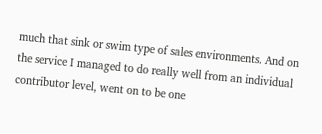much that sink or swim type of sales environments. And on the service I managed to do really well from an individual contributor level, went on to be one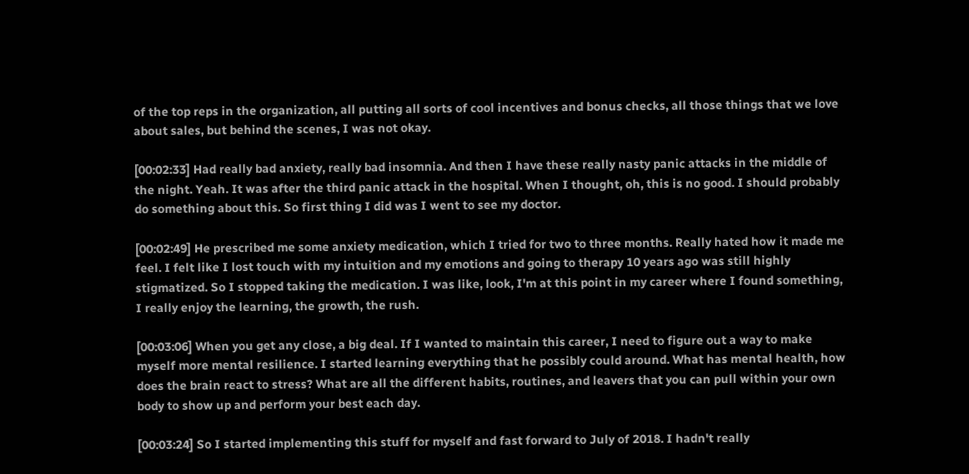of the top reps in the organization, all putting all sorts of cool incentives and bonus checks, all those things that we love about sales, but behind the scenes, I was not okay.

[00:02:33] Had really bad anxiety, really bad insomnia. And then I have these really nasty panic attacks in the middle of the night. Yeah. It was after the third panic attack in the hospital. When I thought, oh, this is no good. I should probably do something about this. So first thing I did was I went to see my doctor.

[00:02:49] He prescribed me some anxiety medication, which I tried for two to three months. Really hated how it made me feel. I felt like I lost touch with my intuition and my emotions and going to therapy 10 years ago was still highly stigmatized. So I stopped taking the medication. I was like, look, I'm at this point in my career where I found something, I really enjoy the learning, the growth, the rush.

[00:03:06] When you get any close, a big deal. If I wanted to maintain this career, I need to figure out a way to make myself more mental resilience. I started learning everything that he possibly could around. What has mental health, how does the brain react to stress? What are all the different habits, routines, and leavers that you can pull within your own body to show up and perform your best each day.

[00:03:24] So I started implementing this stuff for myself and fast forward to July of 2018. I hadn't really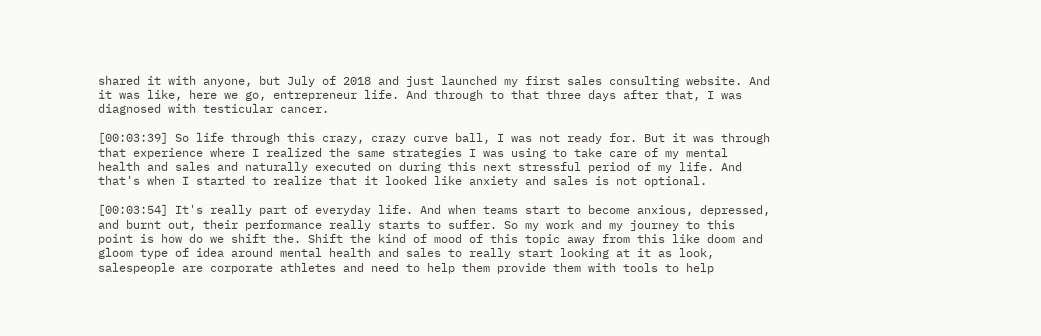shared it with anyone, but July of 2018 and just launched my first sales consulting website. And it was like, here we go, entrepreneur life. And through to that three days after that, I was diagnosed with testicular cancer.

[00:03:39] So life through this crazy, crazy curve ball, I was not ready for. But it was through that experience where I realized the same strategies I was using to take care of my mental health and sales and naturally executed on during this next stressful period of my life. And that's when I started to realize that it looked like anxiety and sales is not optional.

[00:03:54] It's really part of everyday life. And when teams start to become anxious, depressed, and burnt out, their performance really starts to suffer. So my work and my journey to this point is how do we shift the. Shift the kind of mood of this topic away from this like doom and gloom type of idea around mental health and sales to really start looking at it as look, salespeople are corporate athletes and need to help them provide them with tools to help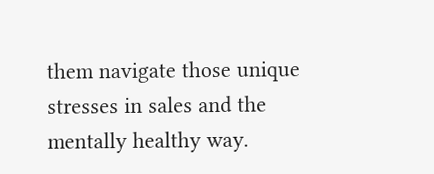them navigate those unique stresses in sales and the mentally healthy way.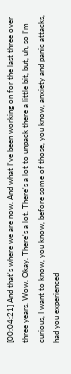[00:04:21] And that's where we are now. And what I've been working on for the last three over three years. Wow. Okay. There's a lot. There's a lot to unpack there a little bit, but, uh, so I'm curious, I want to know, you know, before some of those, you know, anxiety and panic attacks, had you experienced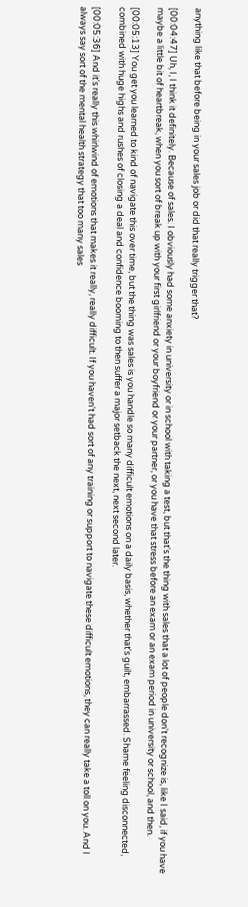anything like that before being in your sales job or did that really trigger that?

[00:04:47] Uh, I, I think it definitely. Because of sales. I obviously had some anxiety in university or in school with taking a test, but that's the thing with sales that a lot of people don't recognize is, like I said, if you have maybe a little bit of heartbreak, when you sort of break up with your first girlfriend or your boyfriend or your partner, or you have that stress before an exam or an exam period in university or school, and then.

[00:05:13] You get you learned to kind of navigate this over time, but the thing was sales is you handle so many difficult emotions on a daily basis, whether that's guilt, embarrassed. Shame feeling disconnected, combined with huge highs and rushes of closing a deal and confidence booming to then suffer a major setback the next, next second later.

[00:05:36] And it's really this whirlwind of emotions that makes it really, really difficult. If you haven't had sort of any training or support to navigate these difficult emotions, they can really take a toll on you. And I always say sort of the mental health strategy that too many sales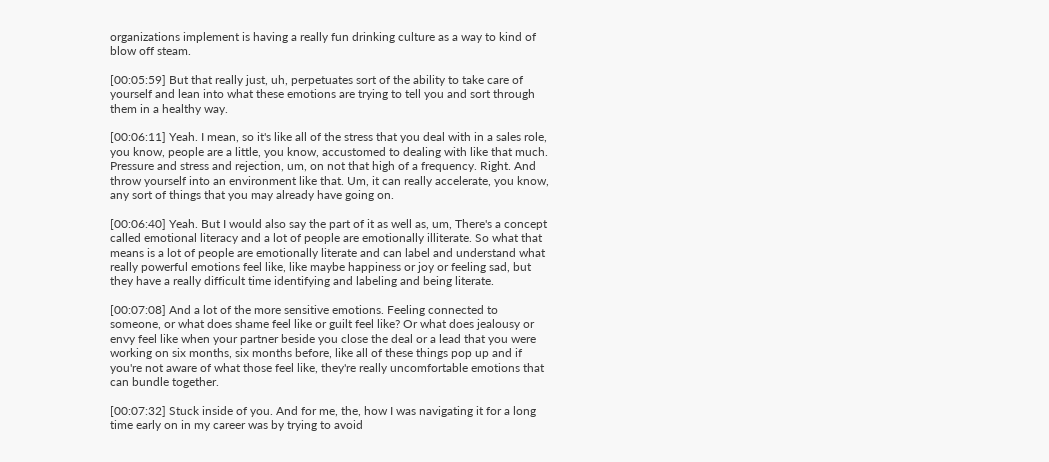organizations implement is having a really fun drinking culture as a way to kind of blow off steam.

[00:05:59] But that really just, uh, perpetuates sort of the ability to take care of yourself and lean into what these emotions are trying to tell you and sort through them in a healthy way.

[00:06:11] Yeah. I mean, so it's like all of the stress that you deal with in a sales role, you know, people are a little, you know, accustomed to dealing with like that much. Pressure and stress and rejection, um, on not that high of a frequency. Right. And throw yourself into an environment like that. Um, it can really accelerate, you know, any sort of things that you may already have going on.

[00:06:40] Yeah. But I would also say the part of it as well as, um, There's a concept called emotional literacy and a lot of people are emotionally illiterate. So what that means is a lot of people are emotionally literate and can label and understand what really powerful emotions feel like, like maybe happiness or joy or feeling sad, but they have a really difficult time identifying and labeling and being literate.

[00:07:08] And a lot of the more sensitive emotions. Feeling connected to someone, or what does shame feel like or guilt feel like? Or what does jealousy or envy feel like when your partner beside you close the deal or a lead that you were working on six months, six months before, like all of these things pop up and if you're not aware of what those feel like, they're really uncomfortable emotions that can bundle together.

[00:07:32] Stuck inside of you. And for me, the, how I was navigating it for a long time early on in my career was by trying to avoid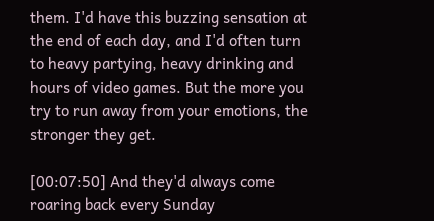them. I'd have this buzzing sensation at the end of each day, and I'd often turn to heavy partying, heavy drinking and hours of video games. But the more you try to run away from your emotions, the stronger they get.

[00:07:50] And they'd always come roaring back every Sunday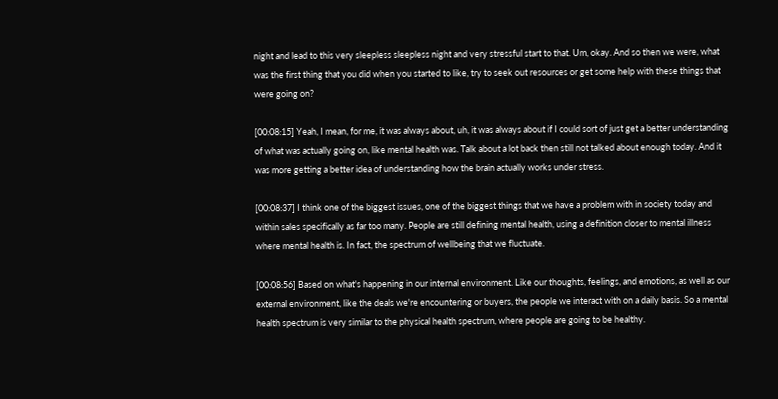night and lead to this very sleepless sleepless night and very stressful start to that. Um, okay. And so then we were, what was the first thing that you did when you started to like, try to seek out resources or get some help with these things that were going on?

[00:08:15] Yeah, I mean, for me, it was always about, uh, it was always about if I could sort of just get a better understanding of what was actually going on, like mental health was. Talk about a lot back then still not talked about enough today. And it was more getting a better idea of understanding how the brain actually works under stress.

[00:08:37] I think one of the biggest issues, one of the biggest things that we have a problem with in society today and within sales specifically as far too many. People are still defining mental health, using a definition closer to mental illness where mental health is. In fact, the spectrum of wellbeing that we fluctuate.

[00:08:56] Based on what's happening in our internal environment. Like our thoughts, feelings, and emotions, as well as our external environment, like the deals we're encountering or buyers, the people we interact with on a daily basis. So a mental health spectrum is very similar to the physical health spectrum, where people are going to be healthy.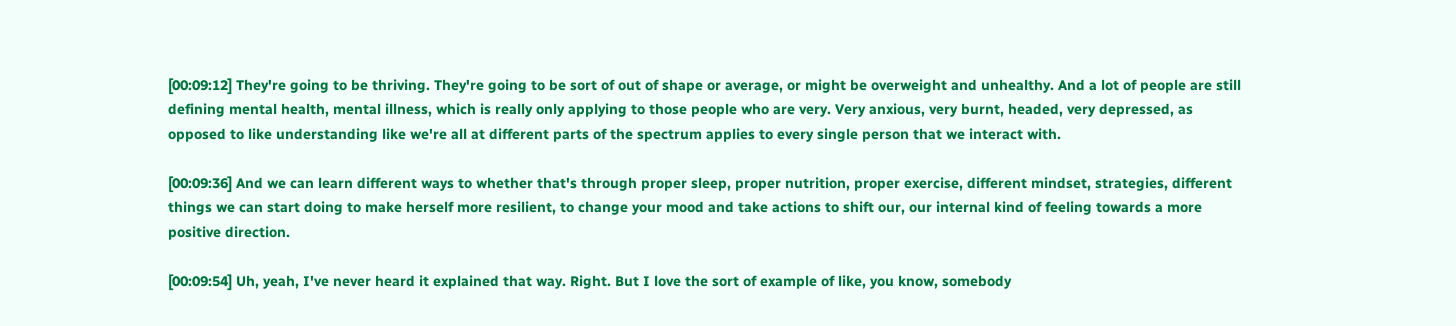[00:09:12] They're going to be thriving. They're going to be sort of out of shape or average, or might be overweight and unhealthy. And a lot of people are still defining mental health, mental illness, which is really only applying to those people who are very. Very anxious, very burnt, headed, very depressed, as opposed to like understanding like we're all at different parts of the spectrum applies to every single person that we interact with.

[00:09:36] And we can learn different ways to whether that's through proper sleep, proper nutrition, proper exercise, different mindset, strategies, different things we can start doing to make herself more resilient, to change your mood and take actions to shift our, our internal kind of feeling towards a more positive direction.

[00:09:54] Uh, yeah, I've never heard it explained that way. Right. But I love the sort of example of like, you know, somebody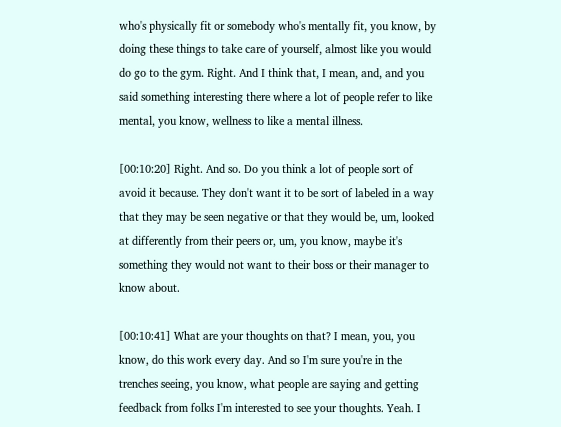who's physically fit or somebody who's mentally fit, you know, by doing these things to take care of yourself, almost like you would do go to the gym. Right. And I think that, I mean, and, and you said something interesting there where a lot of people refer to like mental, you know, wellness to like a mental illness.

[00:10:20] Right. And so. Do you think a lot of people sort of avoid it because. They don't want it to be sort of labeled in a way that they may be seen negative or that they would be, um, looked at differently from their peers or, um, you know, maybe it's something they would not want to their boss or their manager to know about.

[00:10:41] What are your thoughts on that? I mean, you, you know, do this work every day. And so I'm sure you're in the trenches seeing, you know, what people are saying and getting feedback from folks I'm interested to see your thoughts. Yeah. I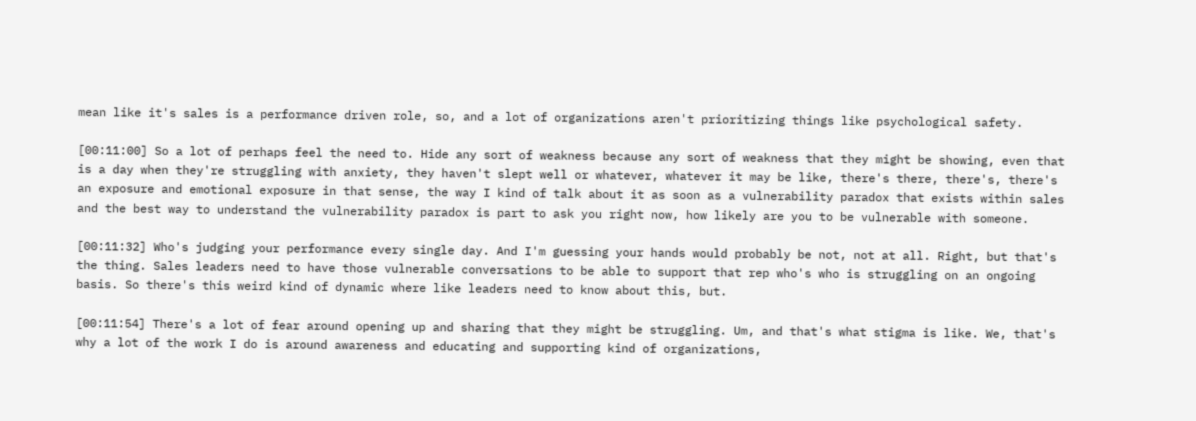mean like it's sales is a performance driven role, so, and a lot of organizations aren't prioritizing things like psychological safety.

[00:11:00] So a lot of perhaps feel the need to. Hide any sort of weakness because any sort of weakness that they might be showing, even that is a day when they're struggling with anxiety, they haven't slept well or whatever, whatever it may be like, there's there, there's, there's an exposure and emotional exposure in that sense, the way I kind of talk about it as soon as a vulnerability paradox that exists within sales and the best way to understand the vulnerability paradox is part to ask you right now, how likely are you to be vulnerable with someone.

[00:11:32] Who's judging your performance every single day. And I'm guessing your hands would probably be not, not at all. Right, but that's the thing. Sales leaders need to have those vulnerable conversations to be able to support that rep who's who is struggling on an ongoing basis. So there's this weird kind of dynamic where like leaders need to know about this, but.

[00:11:54] There's a lot of fear around opening up and sharing that they might be struggling. Um, and that's what stigma is like. We, that's why a lot of the work I do is around awareness and educating and supporting kind of organizations,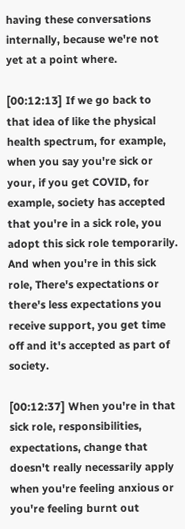having these conversations internally, because we're not yet at a point where.

[00:12:13] If we go back to that idea of like the physical health spectrum, for example, when you say you're sick or your, if you get COVID, for example, society has accepted that you're in a sick role, you adopt this sick role temporarily. And when you're in this sick role, There's expectations or there's less expectations you receive support, you get time off and it's accepted as part of society.

[00:12:37] When you're in that sick role, responsibilities, expectations, change that doesn't really necessarily apply when you're feeling anxious or you're feeling burnt out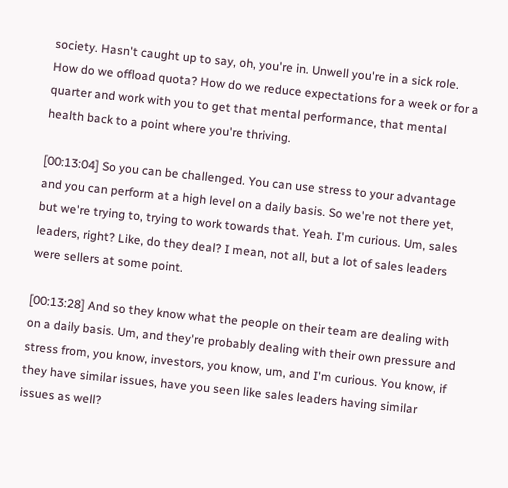society. Hasn't caught up to say, oh, you're in. Unwell you're in a sick role. How do we offload quota? How do we reduce expectations for a week or for a quarter and work with you to get that mental performance, that mental health back to a point where you're thriving.

[00:13:04] So you can be challenged. You can use stress to your advantage and you can perform at a high level on a daily basis. So we're not there yet, but we're trying to, trying to work towards that. Yeah. I'm curious. Um, sales leaders, right? Like, do they deal? I mean, not all, but a lot of sales leaders were sellers at some point.

[00:13:28] And so they know what the people on their team are dealing with on a daily basis. Um, and they're probably dealing with their own pressure and stress from, you know, investors, you know, um, and I'm curious. You know, if they have similar issues, have you seen like sales leaders having similar issues as well?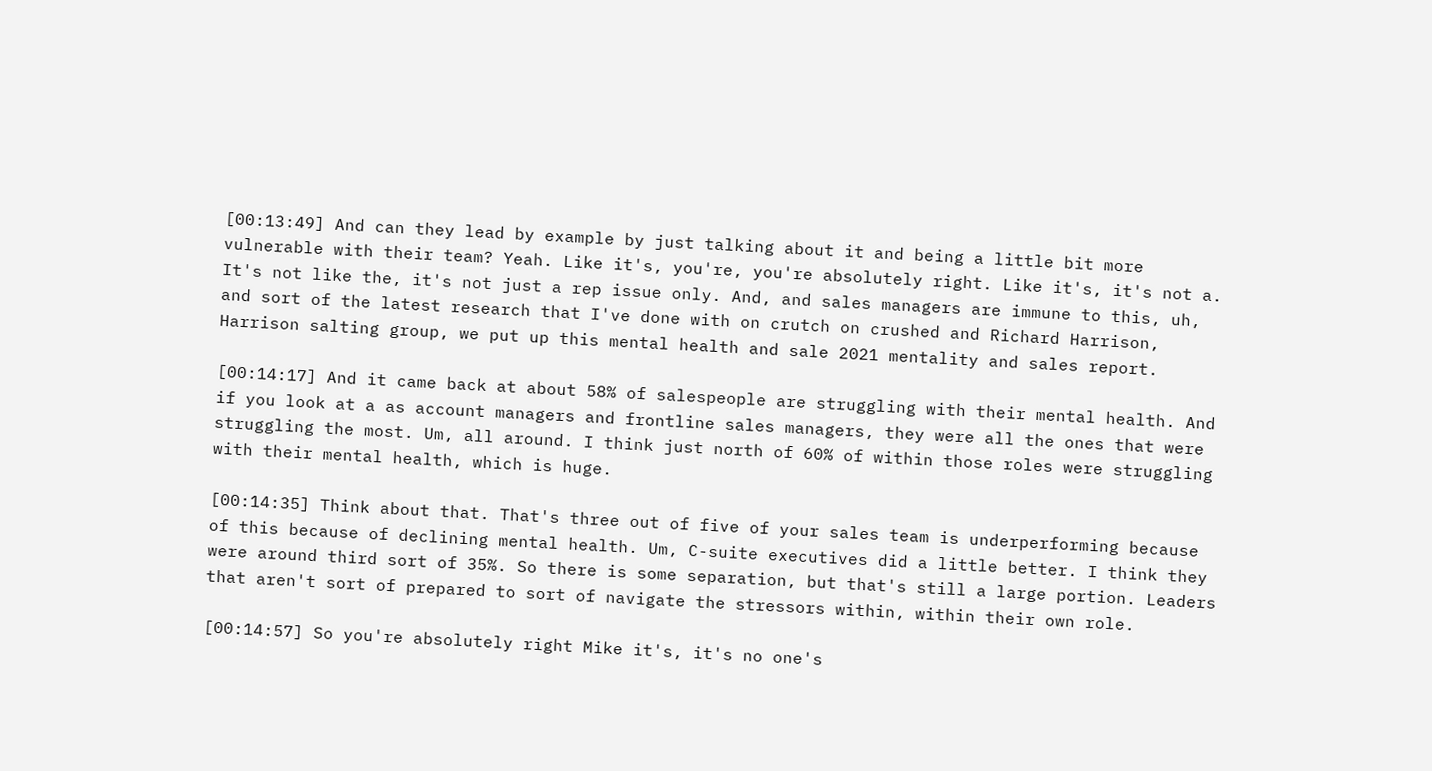[00:13:49] And can they lead by example by just talking about it and being a little bit more vulnerable with their team? Yeah. Like it's, you're, you're absolutely right. Like it's, it's not a. It's not like the, it's not just a rep issue only. And, and sales managers are immune to this, uh, and sort of the latest research that I've done with on crutch on crushed and Richard Harrison, Harrison salting group, we put up this mental health and sale 2021 mentality and sales report.

[00:14:17] And it came back at about 58% of salespeople are struggling with their mental health. And if you look at a as account managers and frontline sales managers, they were all the ones that were struggling the most. Um, all around. I think just north of 60% of within those roles were struggling with their mental health, which is huge.

[00:14:35] Think about that. That's three out of five of your sales team is underperforming because of this because of declining mental health. Um, C-suite executives did a little better. I think they were around third sort of 35%. So there is some separation, but that's still a large portion. Leaders that aren't sort of prepared to sort of navigate the stressors within, within their own role.

[00:14:57] So you're absolutely right Mike it's, it's no one's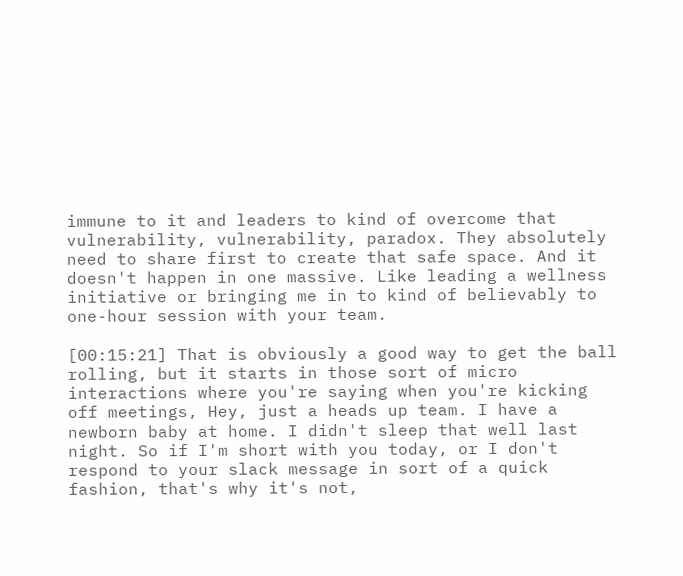immune to it and leaders to kind of overcome that vulnerability, vulnerability, paradox. They absolutely need to share first to create that safe space. And it doesn't happen in one massive. Like leading a wellness initiative or bringing me in to kind of believably to one-hour session with your team.

[00:15:21] That is obviously a good way to get the ball rolling, but it starts in those sort of micro interactions where you're saying when you're kicking off meetings, Hey, just a heads up team. I have a newborn baby at home. I didn't sleep that well last night. So if I'm short with you today, or I don't respond to your slack message in sort of a quick fashion, that's why it's not,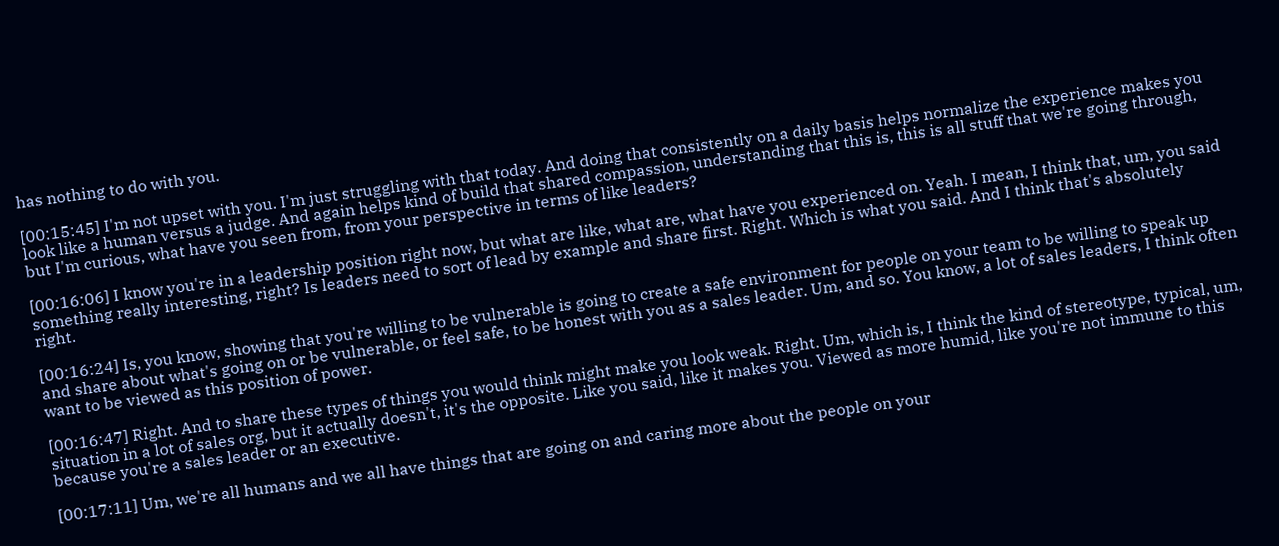has nothing to do with you.

[00:15:45] I'm not upset with you. I'm just struggling with that today. And doing that consistently on a daily basis helps normalize the experience makes you look like a human versus a judge. And again helps kind of build that shared compassion, understanding that this is, this is all stuff that we're going through, but I'm curious, what have you seen from, from your perspective in terms of like leaders?

[00:16:06] I know you're in a leadership position right now, but what are like, what are, what have you experienced on. Yeah. I mean, I think that, um, you said something really interesting, right? Is leaders need to sort of lead by example and share first. Right. Which is what you said. And I think that's absolutely right.

[00:16:24] Is, you know, showing that you're willing to be vulnerable is going to create a safe environment for people on your team to be willing to speak up and share about what's going on or be vulnerable, or feel safe, to be honest with you as a sales leader. Um, and so. You know, a lot of sales leaders, I think often want to be viewed as this position of power.

[00:16:47] Right. And to share these types of things you would think might make you look weak. Right. Um, which is, I think the kind of stereotype, typical, um, situation in a lot of sales org, but it actually doesn't, it's the opposite. Like you said, like it makes you. Viewed as more humid, like you're not immune to this because you're a sales leader or an executive.

[00:17:11] Um, we're all humans and we all have things that are going on and caring more about the people on your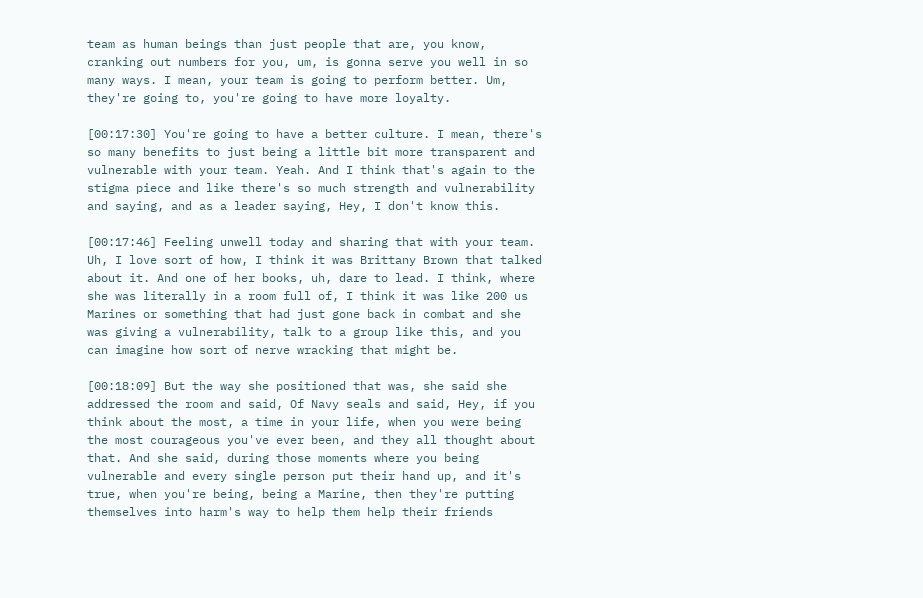team as human beings than just people that are, you know, cranking out numbers for you, um, is gonna serve you well in so many ways. I mean, your team is going to perform better. Um, they're going to, you're going to have more loyalty.

[00:17:30] You're going to have a better culture. I mean, there's so many benefits to just being a little bit more transparent and vulnerable with your team. Yeah. And I think that's again to the stigma piece and like there's so much strength and vulnerability and saying, and as a leader saying, Hey, I don't know this.

[00:17:46] Feeling unwell today and sharing that with your team. Uh, I love sort of how, I think it was Brittany Brown that talked about it. And one of her books, uh, dare to lead. I think, where she was literally in a room full of, I think it was like 200 us Marines or something that had just gone back in combat and she was giving a vulnerability, talk to a group like this, and you can imagine how sort of nerve wracking that might be.

[00:18:09] But the way she positioned that was, she said she addressed the room and said, Of Navy seals and said, Hey, if you think about the most, a time in your life, when you were being the most courageous you've ever been, and they all thought about that. And she said, during those moments where you being vulnerable and every single person put their hand up, and it's true, when you're being, being a Marine, then they're putting themselves into harm's way to help them help their friends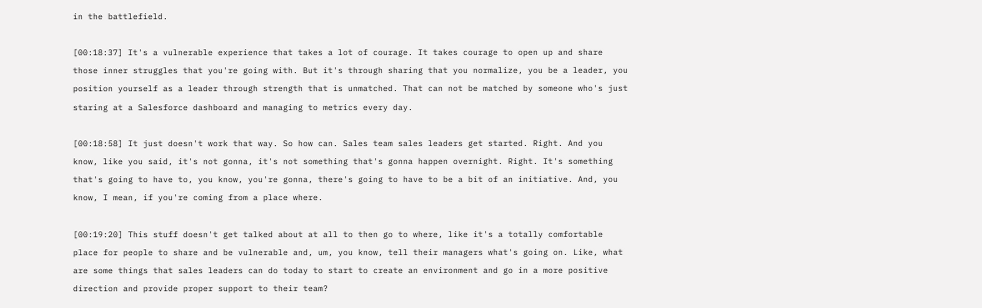in the battlefield.

[00:18:37] It's a vulnerable experience that takes a lot of courage. It takes courage to open up and share those inner struggles that you're going with. But it's through sharing that you normalize, you be a leader, you position yourself as a leader through strength that is unmatched. That can not be matched by someone who's just staring at a Salesforce dashboard and managing to metrics every day.

[00:18:58] It just doesn't work that way. So how can. Sales team sales leaders get started. Right. And you know, like you said, it's not gonna, it's not something that's gonna happen overnight. Right. It's something that's going to have to, you know, you're gonna, there's going to have to be a bit of an initiative. And, you know, I mean, if you're coming from a place where.

[00:19:20] This stuff doesn't get talked about at all to then go to where, like it's a totally comfortable place for people to share and be vulnerable and, um, you know, tell their managers what's going on. Like, what are some things that sales leaders can do today to start to create an environment and go in a more positive direction and provide proper support to their team?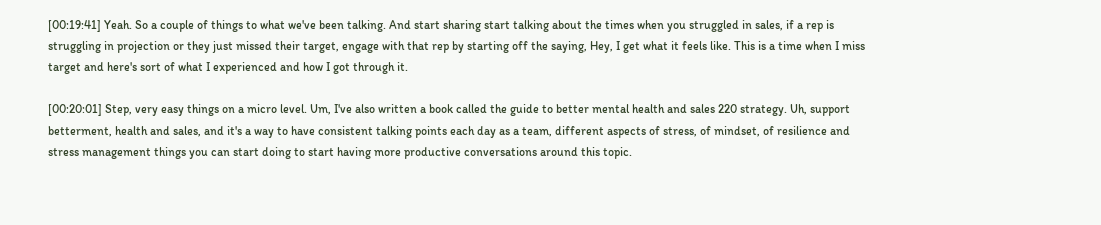[00:19:41] Yeah. So a couple of things to what we've been talking. And start sharing start talking about the times when you struggled in sales, if a rep is struggling in projection or they just missed their target, engage with that rep by starting off the saying, Hey, I get what it feels like. This is a time when I miss target and here's sort of what I experienced and how I got through it.

[00:20:01] Step, very easy things on a micro level. Um, I've also written a book called the guide to better mental health and sales 220 strategy. Uh, support betterment, health and sales, and it's a way to have consistent talking points each day as a team, different aspects of stress, of mindset, of resilience and stress management things you can start doing to start having more productive conversations around this topic.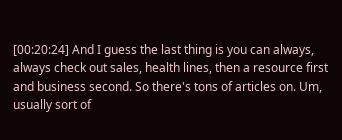[00:20:24] And I guess the last thing is you can always, always check out sales, health lines, then a resource first and business second. So there's tons of articles on. Um, usually sort of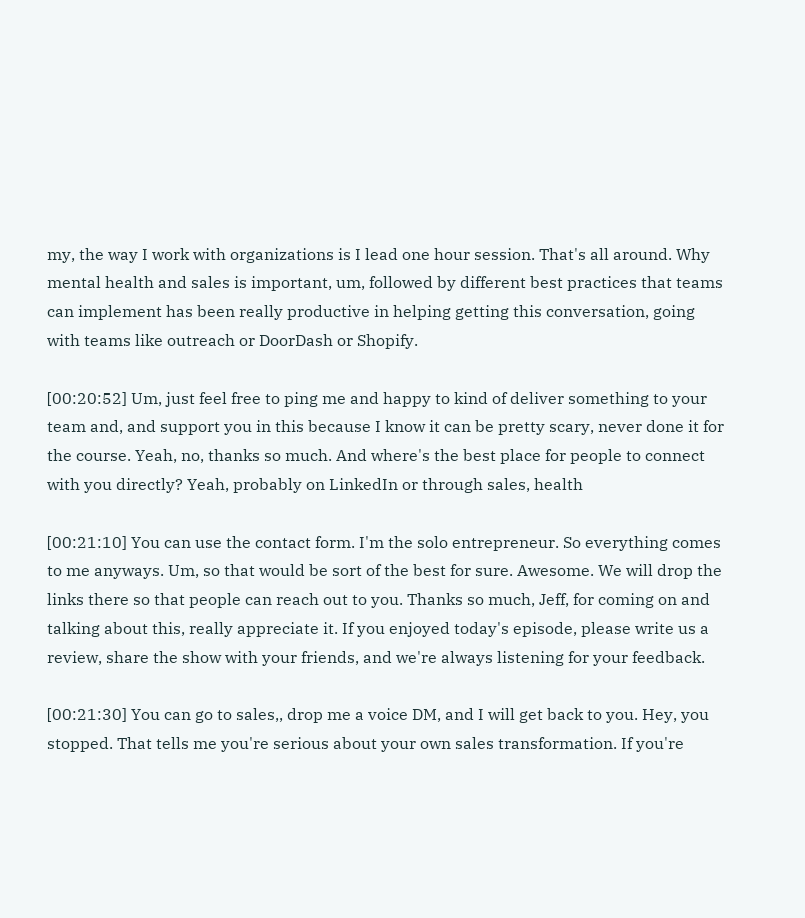my, the way I work with organizations is I lead one hour session. That's all around. Why mental health and sales is important, um, followed by different best practices that teams can implement has been really productive in helping getting this conversation, going with teams like outreach or DoorDash or Shopify.

[00:20:52] Um, just feel free to ping me and happy to kind of deliver something to your team and, and support you in this because I know it can be pretty scary, never done it for the course. Yeah, no, thanks so much. And where's the best place for people to connect with you directly? Yeah, probably on LinkedIn or through sales, health

[00:21:10] You can use the contact form. I'm the solo entrepreneur. So everything comes to me anyways. Um, so that would be sort of the best for sure. Awesome. We will drop the links there so that people can reach out to you. Thanks so much, Jeff, for coming on and talking about this, really appreciate it. If you enjoyed today's episode, please write us a review, share the show with your friends, and we're always listening for your feedback.

[00:21:30] You can go to sales,, drop me a voice DM, and I will get back to you. Hey, you stopped. That tells me you're serious about your own sales transformation. If you're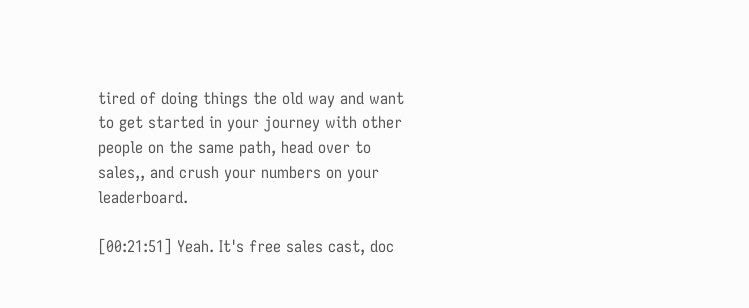tired of doing things the old way and want to get started in your journey with other people on the same path, head over to sales,, and crush your numbers on your leaderboard.

[00:21:51] Yeah. It's free sales cast, doc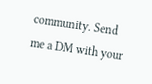community. Send me a DM with your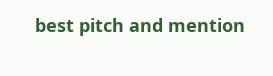best pitch and mention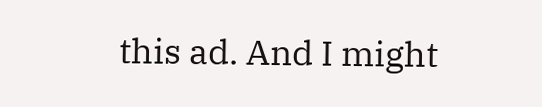this ad. And I might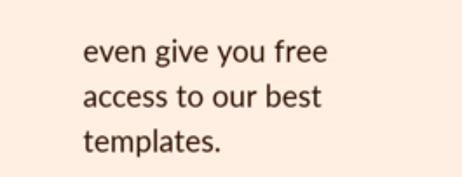even give you free access to our best templates.